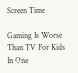Screen Time

Gaming Is Worse Than TV For Kids In One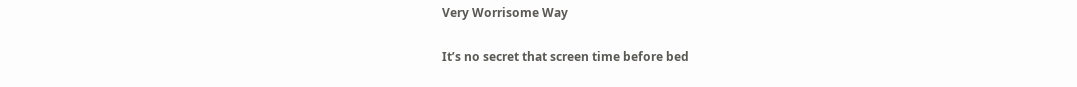Very Worrisome Way

It’s no secret that screen time before bed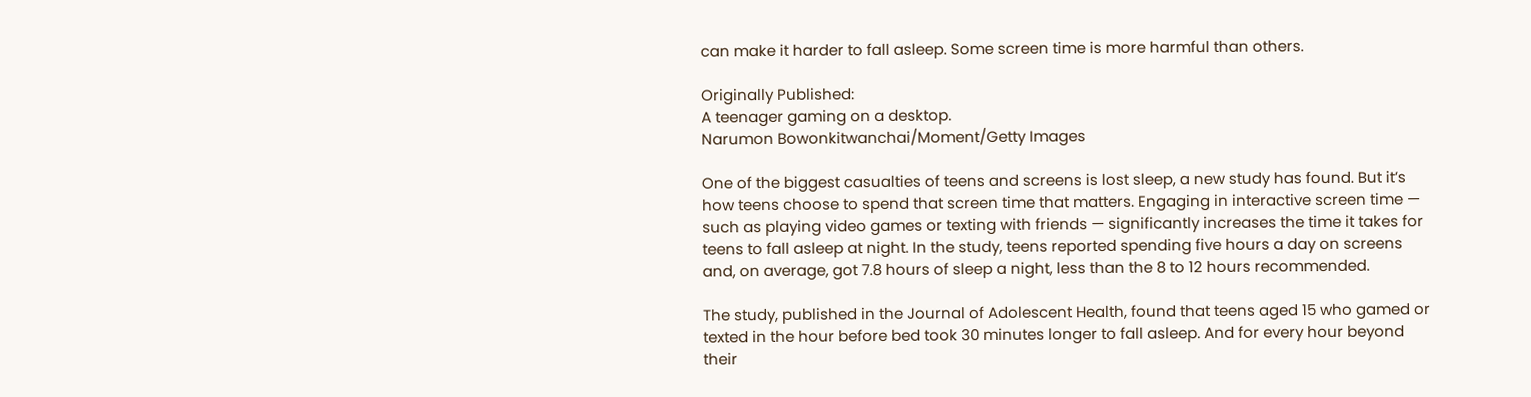can make it harder to fall asleep. Some screen time is more harmful than others.

Originally Published:
A teenager gaming on a desktop.
Narumon Bowonkitwanchai/Moment/Getty Images

One of the biggest casualties of teens and screens is lost sleep, a new study has found. But it’s how teens choose to spend that screen time that matters. Engaging in interactive screen time — such as playing video games or texting with friends — significantly increases the time it takes for teens to fall asleep at night. In the study, teens reported spending five hours a day on screens and, on average, got 7.8 hours of sleep a night, less than the 8 to 12 hours recommended.

The study, published in the Journal of Adolescent Health, found that teens aged 15 who gamed or texted in the hour before bed took 30 minutes longer to fall asleep. And for every hour beyond their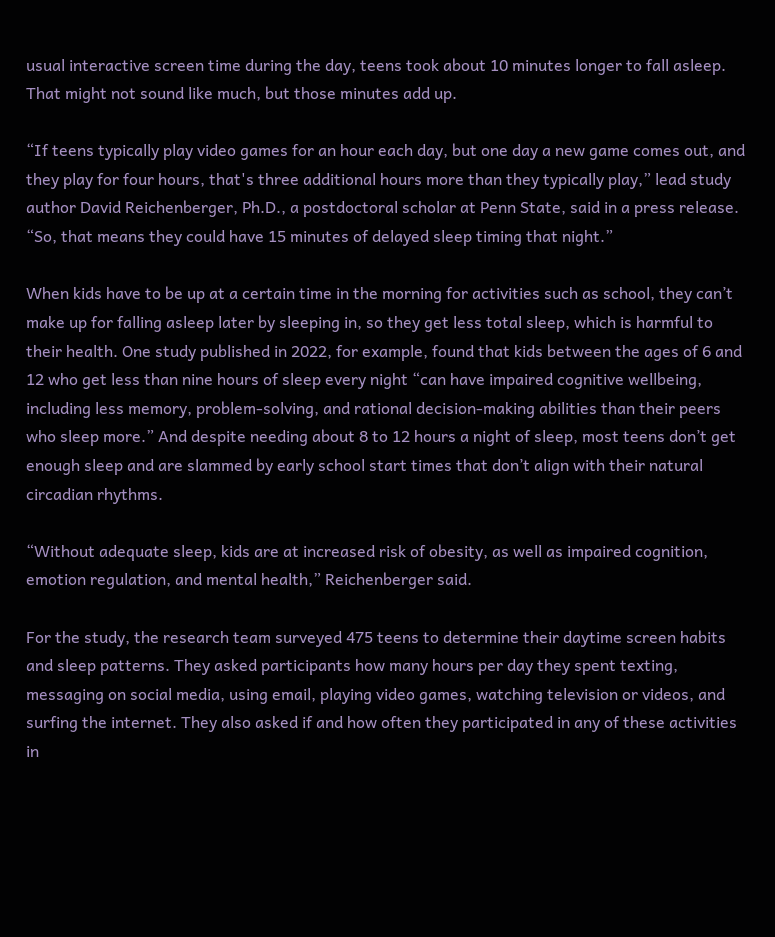usual interactive screen time during the day, teens took about 10 minutes longer to fall asleep. That might not sound like much, but those minutes add up.

“If teens typically play video games for an hour each day, but one day a new game comes out, and they play for four hours, that's three additional hours more than they typically play,” lead study author David Reichenberger, Ph.D., a postdoctoral scholar at Penn State, said in a press release. “So, that means they could have 15 minutes of delayed sleep timing that night.”

When kids have to be up at a certain time in the morning for activities such as school, they can’t make up for falling asleep later by sleeping in, so they get less total sleep, which is harmful to their health. One study published in 2022, for example, found that kids between the ages of 6 and 12 who get less than nine hours of sleep every night “can have impaired cognitive wellbeing, including less memory, problem-solving, and rational decision-making abilities than their peers who sleep more.” And despite needing about 8 to 12 hours a night of sleep, most teens don’t get enough sleep and are slammed by early school start times that don’t align with their natural circadian rhythms.

“Without adequate sleep, kids are at increased risk of obesity, as well as impaired cognition, emotion regulation, and mental health,” Reichenberger said.

For the study, the research team surveyed 475 teens to determine their daytime screen habits and sleep patterns. They asked participants how many hours per day they spent texting, messaging on social media, using email, playing video games, watching television or videos, and surfing the internet. They also asked if and how often they participated in any of these activities in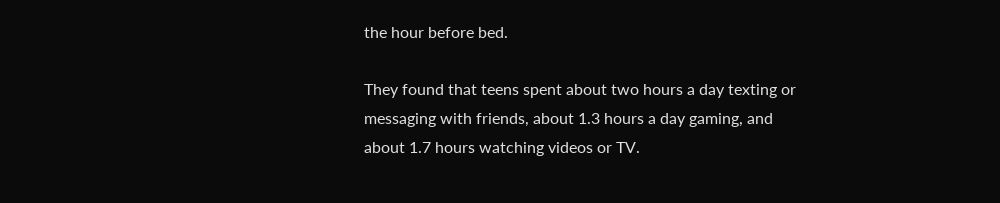the hour before bed.

They found that teens spent about two hours a day texting or messaging with friends, about 1.3 hours a day gaming, and about 1.7 hours watching videos or TV.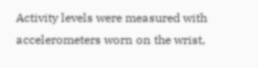Activity levels were measured with accelerometers worn on the wrist,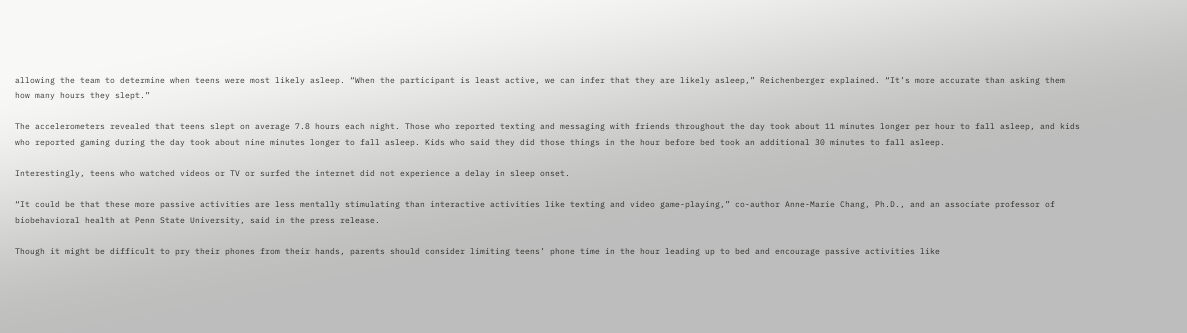allowing the team to determine when teens were most likely asleep. “When the participant is least active, we can infer that they are likely asleep,” Reichenberger explained. “It’s more accurate than asking them how many hours they slept.”

The accelerometers revealed that teens slept on average 7.8 hours each night. Those who reported texting and messaging with friends throughout the day took about 11 minutes longer per hour to fall asleep, and kids who reported gaming during the day took about nine minutes longer to fall asleep. Kids who said they did those things in the hour before bed took an additional 30 minutes to fall asleep.

Interestingly, teens who watched videos or TV or surfed the internet did not experience a delay in sleep onset.

“It could be that these more passive activities are less mentally stimulating than interactive activities like texting and video game-playing,” co-author Anne-Marie Chang, Ph.D., and an associate professor of biobehavioral health at Penn State University, said in the press release.

Though it might be difficult to pry their phones from their hands, parents should consider limiting teens’ phone time in the hour leading up to bed and encourage passive activities like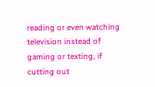reading or even watching television instead of gaming or texting, if cutting out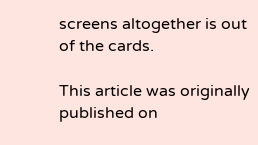screens altogether is out of the cards.

This article was originally published on